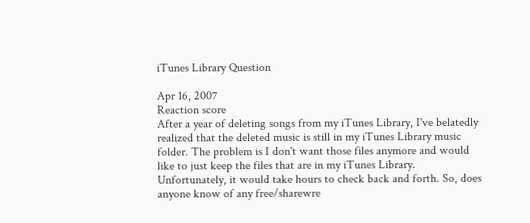iTunes Library Question

Apr 16, 2007
Reaction score
After a year of deleting songs from my iTunes Library, I've belatedly realized that the deleted music is still in my iTunes Library music folder. The problem is I don't want those files anymore and would like to just keep the files that are in my iTunes Library. Unfortunately, it would take hours to check back and forth. So, does anyone know of any free/sharewre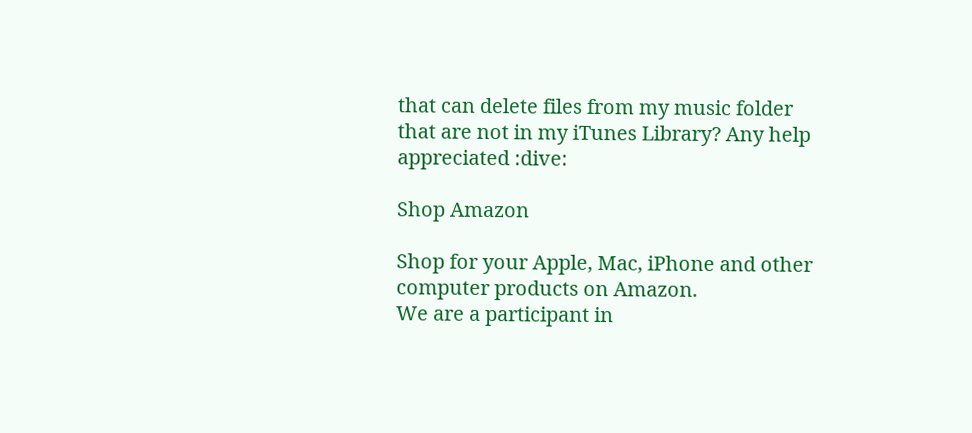that can delete files from my music folder that are not in my iTunes Library? Any help appreciated :dive:

Shop Amazon

Shop for your Apple, Mac, iPhone and other computer products on Amazon.
We are a participant in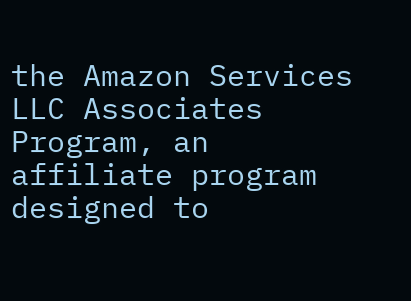the Amazon Services LLC Associates Program, an affiliate program designed to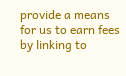provide a means for us to earn fees by linking to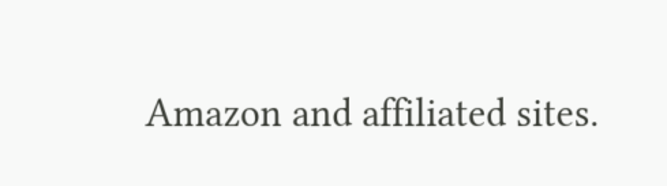Amazon and affiliated sites.